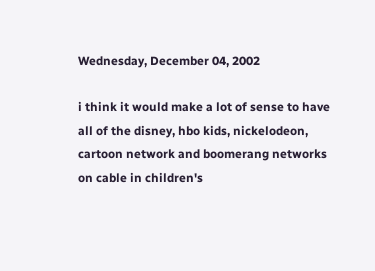Wednesday, December 04, 2002

i think it would make a lot of sense to have all of the disney, hbo kids, nickelodeon, cartoon network and boomerang networks on cable in children's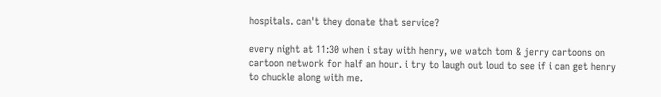hospitals. can't they donate that service?

every night at 11:30 when i stay with henry, we watch tom & jerry cartoons on cartoon network for half an hour. i try to laugh out loud to see if i can get henry to chuckle along with me.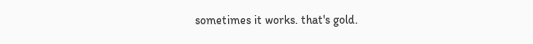sometimes it works. that's gold.